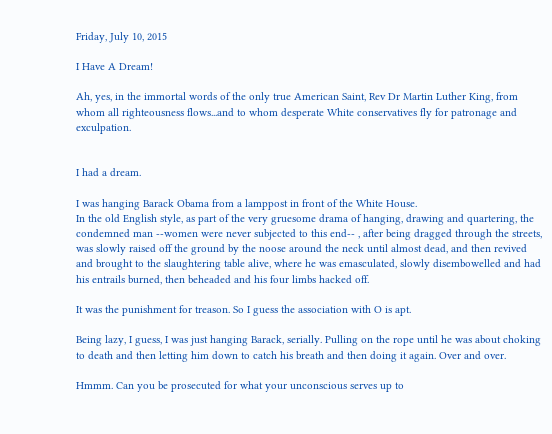Friday, July 10, 2015

I Have A Dream!

Ah, yes, in the immortal words of the only true American Saint, Rev Dr Martin Luther King, from whom all righteousness flows...and to whom desperate White conservatives fly for patronage and exculpation.


I had a dream.

I was hanging Barack Obama from a lamppost in front of the White House.
In the old English style, as part of the very gruesome drama of hanging, drawing and quartering, the condemned man --women were never subjected to this end-- , after being dragged through the streets, was slowly raised off the ground by the noose around the neck until almost dead, and then revived and brought to the slaughtering table alive, where he was emasculated, slowly disembowelled and had his entrails burned, then beheaded and his four limbs hacked off.

It was the punishment for treason. So I guess the association with O is apt.

Being lazy, I guess, I was just hanging Barack, serially. Pulling on the rope until he was about choking to death and then letting him down to catch his breath and then doing it again. Over and over.

Hmmm. Can you be prosecuted for what your unconscious serves up to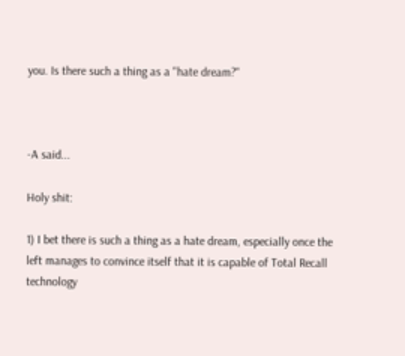you. Is there such a thing as a "hate dream?"



-A said...

Holy shit:

1) I bet there is such a thing as a hate dream, especially once the left manages to convince itself that it is capable of Total Recall technology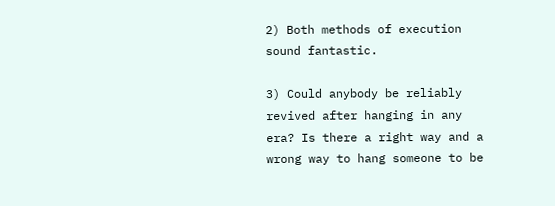2) Both methods of execution sound fantastic.

3) Could anybody be reliably revived after hanging in any era? Is there a right way and a wrong way to hang someone to be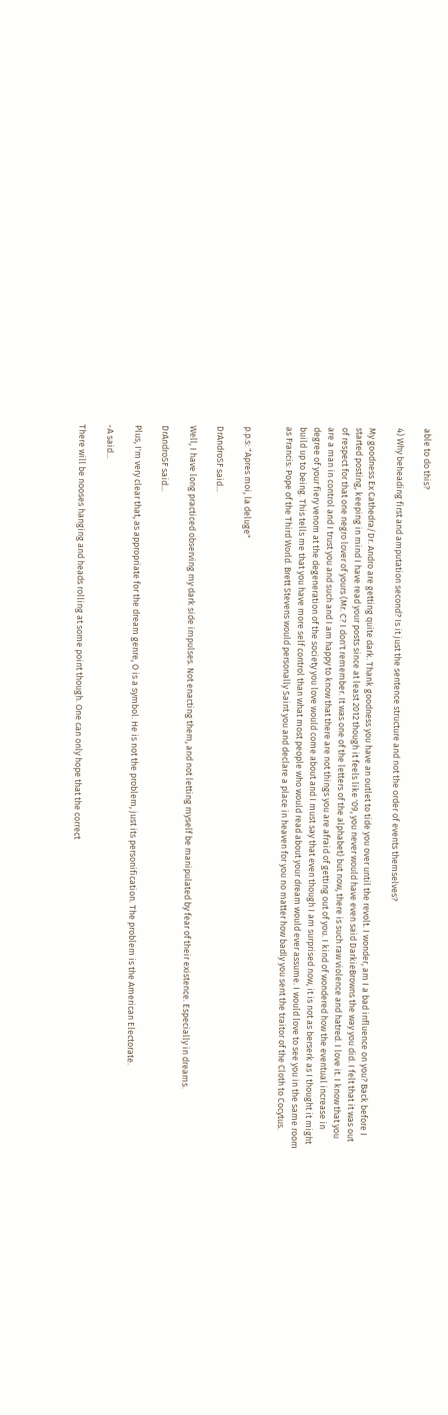able to do this?

4) Why beheading first and amputation second? Is it just the sentence structure and not the order of events themselves?

My goodness Ex Cathedra/Dr. Andro are getting quite dark. Thank goodness you have an outlet to tide you over until the revolt. I wonder, am I a bad influence on you? Back before I started posting, keeping in mind I have read your posts since at least 2012 though it feels like '09, you never would have even said DarkieBrowns the way you did. I felt that it was out of respect for that one negro lover of yours (Mr. C? I don't remember. It was one of the letters of the alphabet) but now, there is such raw violence and hatred. I love it. I know that you are a man in control and I trust you and such and I am happy to know that there are not things you are afraid of getting out of you. I kind of wondered how the eventual increase in degree of your fiery venom at the degeneration of the society you love would come about and I must say that even though I am surprised now, it is not as berserk as I thought it might build up to being. This tells me that you have more self control than what most people who would read about your dream would ever assume. I would love to see you in the same room as Francis: Pope of the Third World. Brett Stevens would personally Saint you and declare a place in heaven for you no matter how badly you sent the traitor of the Cloth to Cocytus.


p.p.s: "Apres moi, la deluge"

DrAndroSF said...

Well, I have long practiced observing my dark side impulses. Not enacting them, and not letting myself be manipulated by fear of their existence. Especially in dreams.

DrAndroSF said...

Plus, I'm very clear that, as appropriate for the dream genre, O is a symbol. He is not the problem, just its personification. The problem is the American Electorate.

-A said...

There will be nooses hanging and heads rolling at some point though. One can only hope that the correct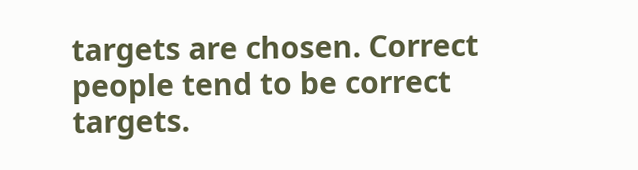targets are chosen. Correct people tend to be correct targets.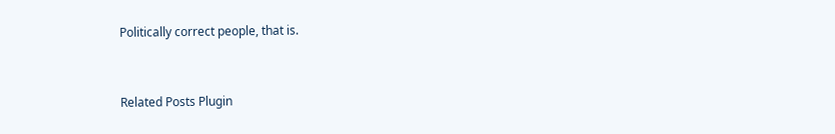Politically correct people, that is.


Related Posts Plugin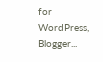for WordPress, Blogger...